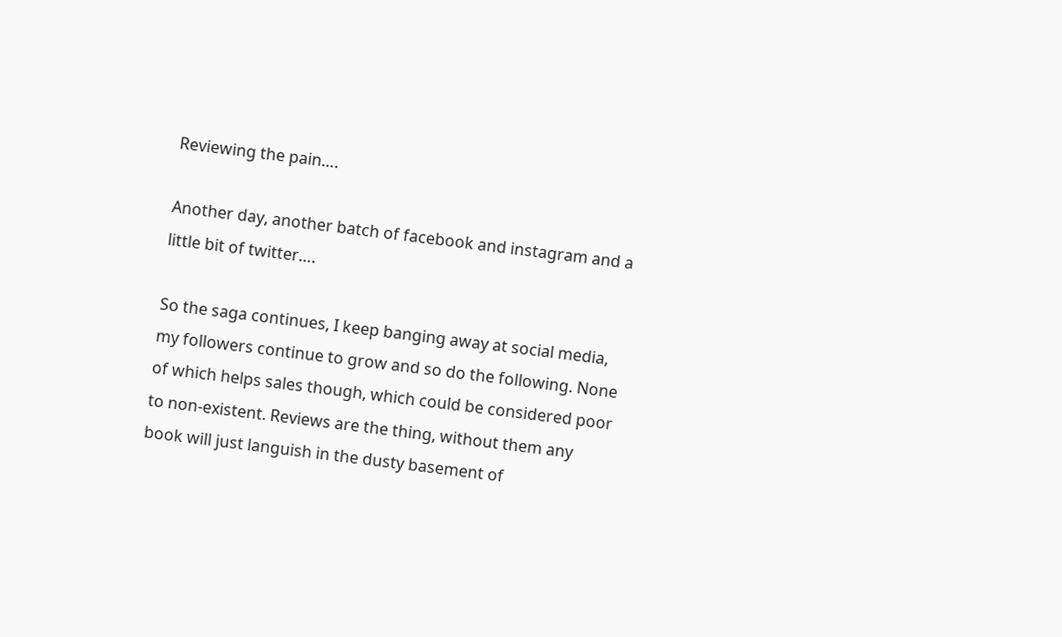Reviewing the pain….

Another day, another batch of facebook and instagram and a little bit of twitter….

So the saga continues, I keep banging away at social media, my followers continue to grow and so do the following. None of which helps sales though, which could be considered poor to non-existent. Reviews are the thing, without them any book will just languish in the dusty basement of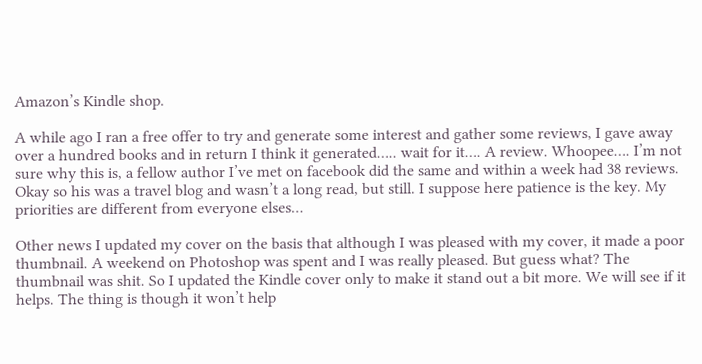Amazon’s Kindle shop.

A while ago I ran a free offer to try and generate some interest and gather some reviews, I gave away over a hundred books and in return I think it generated….. wait for it…. A review. Whoopee…. I’m not sure why this is, a fellow author I’ve met on facebook did the same and within a week had 38 reviews. Okay so his was a travel blog and wasn’t a long read, but still. I suppose here patience is the key. My priorities are different from everyone elses…

Other news I updated my cover on the basis that although I was pleased with my cover, it made a poor thumbnail. A weekend on Photoshop was spent and I was really pleased. But guess what? The thumbnail was shit. So I updated the Kindle cover only to make it stand out a bit more. We will see if it helps. The thing is though it won’t help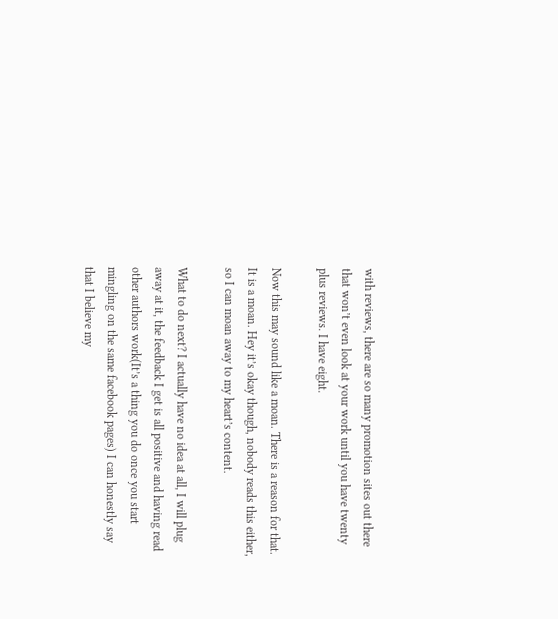with reviews, there are so many promotion sites out there that won’t even look at your work until you have twenty plus reviews. I have eight.

Now this may sound like a moan. There is a reason for that. It is a moan. Hey it’s okay though, nobody reads this either, so I can moan away to my heart’s content.

What to do next? I actually have no idea at all, I will plug away at it, the feedback I get is all positive and having read other authors work(It’s a thing you do once you start mingling on the same facebook pages) I can honestly say that I believe my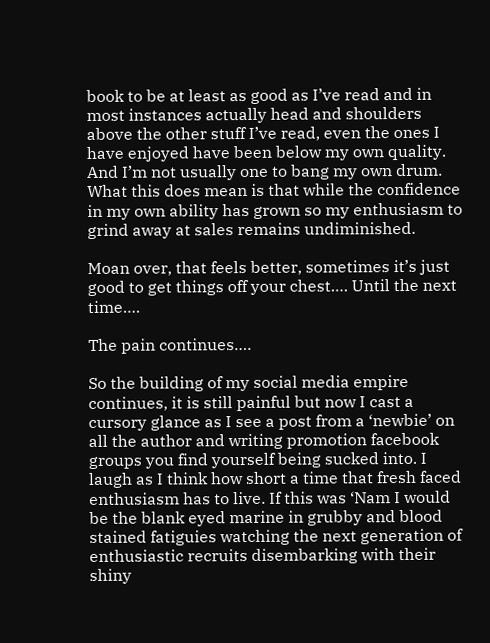book to be at least as good as I’ve read and in most instances actually head and shoulders above the other stuff I’ve read, even the ones I have enjoyed have been below my own quality. And I’m not usually one to bang my own drum. What this does mean is that while the confidence in my own ability has grown so my enthusiasm to grind away at sales remains undiminished.

Moan over, that feels better, sometimes it’s just good to get things off your chest…. Until the next time….

The pain continues….

So the building of my social media empire continues, it is still painful but now I cast a cursory glance as I see a post from a ‘newbie’ on all the author and writing promotion facebook groups you find yourself being sucked into. I laugh as I think how short a time that fresh faced enthusiasm has to live. If this was ‘Nam I would be the blank eyed marine in grubby and blood stained fatiguies watching the next generation of enthusiastic recruits disembarking with their shiny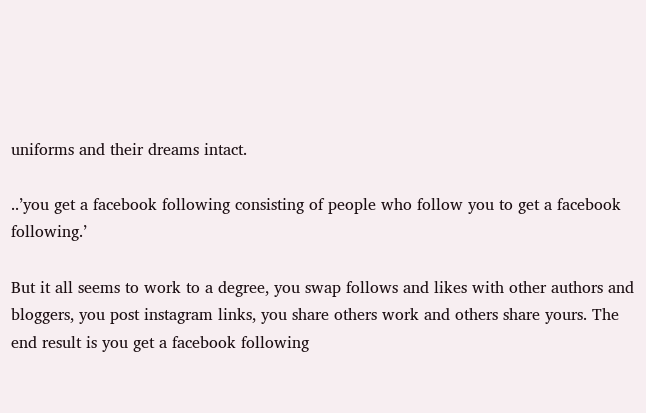uniforms and their dreams intact.

..’you get a facebook following consisting of people who follow you to get a facebook following.’

But it all seems to work to a degree, you swap follows and likes with other authors and bloggers, you post instagram links, you share others work and others share yours. The end result is you get a facebook following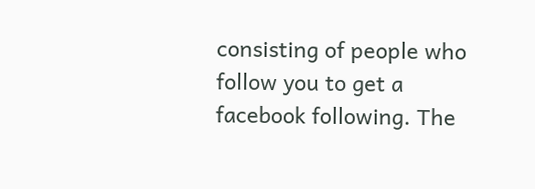consisting of people who follow you to get a facebook following. The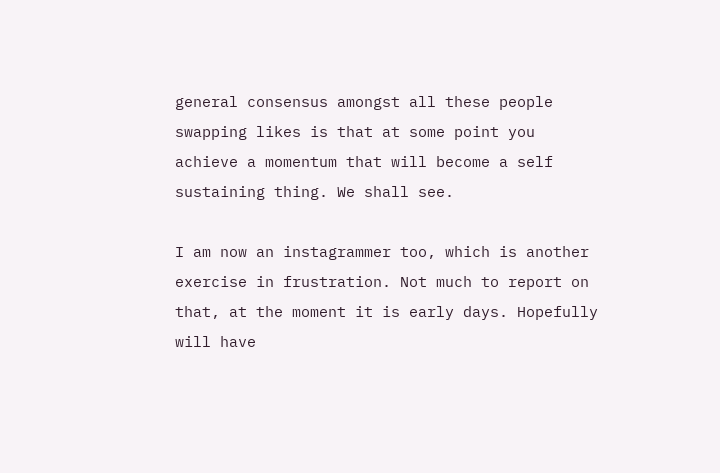general consensus amongst all these people swapping likes is that at some point you achieve a momentum that will become a self sustaining thing. We shall see.

I am now an instagrammer too, which is another exercise in frustration. Not much to report on that, at the moment it is early days. Hopefully will have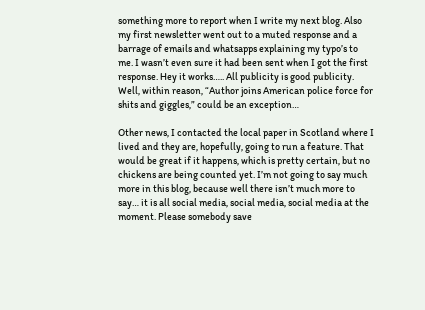something more to report when I write my next blog. Also my first newsletter went out to a muted response and a barrage of emails and whatsapps explaining my typo’s to me. I wasn’t even sure it had been sent when I got the first response. Hey it works….. All publicity is good publicity. Well, within reason, “Author joins American police force for shits and giggles,” could be an exception…

Other news, I contacted the local paper in Scotland where I lived and they are, hopefully, going to run a feature. That would be great if it happens, which is pretty certain, but no chickens are being counted yet. I’m not going to say much more in this blog, because well there isn’t much more to say… it is all social media, social media, social media at the moment. Please somebody save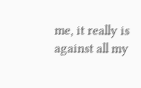me, it really is against all my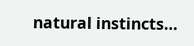natural instincts…